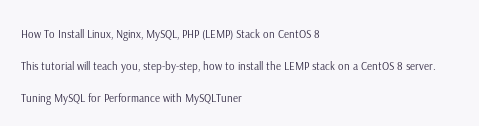How To Install Linux, Nginx, MySQL, PHP (LEMP) Stack on CentOS 8

This tutorial will teach you, step-by-step, how to install the LEMP stack on a CentOS 8 server.

Tuning MySQL for Performance with MySQLTuner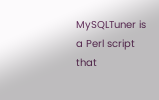MySQLTuner is a Perl script that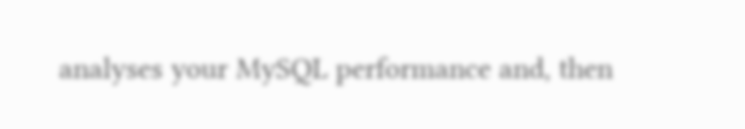analyses your MySQL performance and, then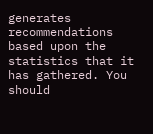generates recommendations based upon the statistics that it has gathered. You should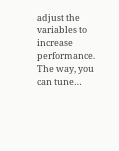adjust the variables to increase performance. The way, you can tune…